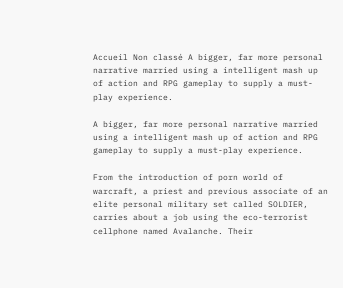Accueil Non classé A bigger, far more personal narrative married using a intelligent mash up of action and RPG gameplay to supply a must-play experience.

A bigger, far more personal narrative married using a intelligent mash up of action and RPG gameplay to supply a must-play experience.

From the introduction of porn world of warcraft, a priest and previous associate of an elite personal military set called SOLDIER, carries about a job using the eco-terrorist cellphone named Avalanche. Their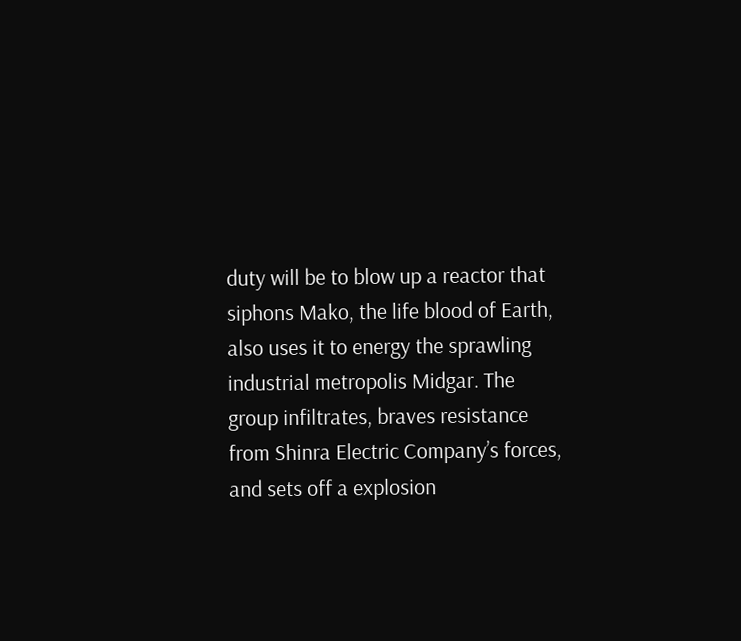duty will be to blow up a reactor that siphons Mako, the life blood of Earth, also uses it to energy the sprawling industrial metropolis Midgar. The group infiltrates, braves resistance from Shinra Electric Company’s forces, and sets off a explosion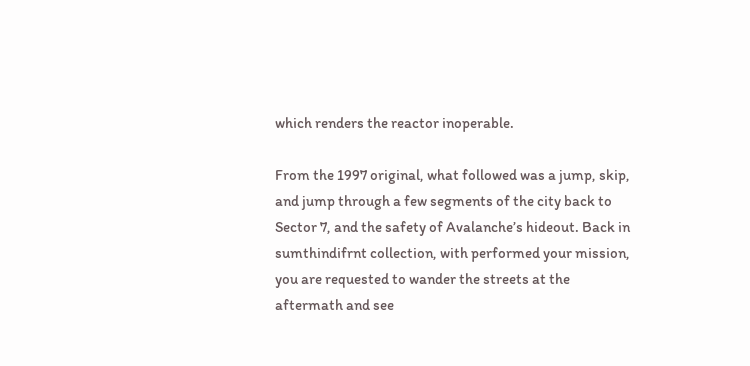which renders the reactor inoperable.

From the 1997 original, what followed was a jump, skip, and jump through a few segments of the city back to Sector 7, and the safety of Avalanche’s hideout. Back in sumthindifrnt collection, with performed your mission, you are requested to wander the streets at the aftermath and see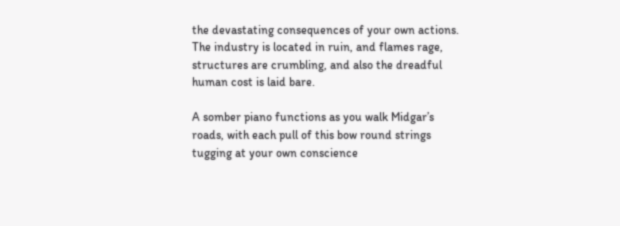the devastating consequences of your own actions. The industry is located in ruin, and flames rage, structures are crumbling, and also the dreadful human cost is laid bare.

A somber piano functions as you walk Midgar’s roads, with each pull of this bow round strings tugging at your own conscience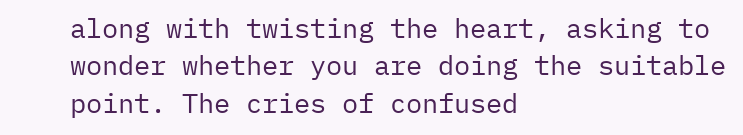along with twisting the heart, asking to wonder whether you are doing the suitable point. The cries of confused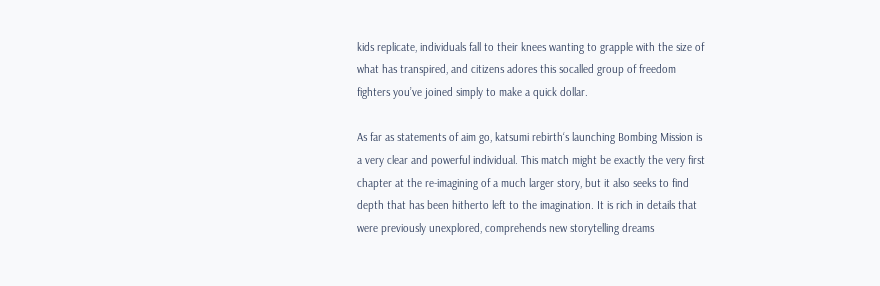kids replicate, individuals fall to their knees wanting to grapple with the size of what has transpired, and citizens adores this socalled group of freedom fighters you’ve joined simply to make a quick dollar.

As far as statements of aim go, katsumi rebirth‘s launching Bombing Mission is a very clear and powerful individual. This match might be exactly the very first chapter at the re-imagining of a much larger story, but it also seeks to find depth that has been hitherto left to the imagination. It is rich in details that were previously unexplored, comprehends new storytelling dreams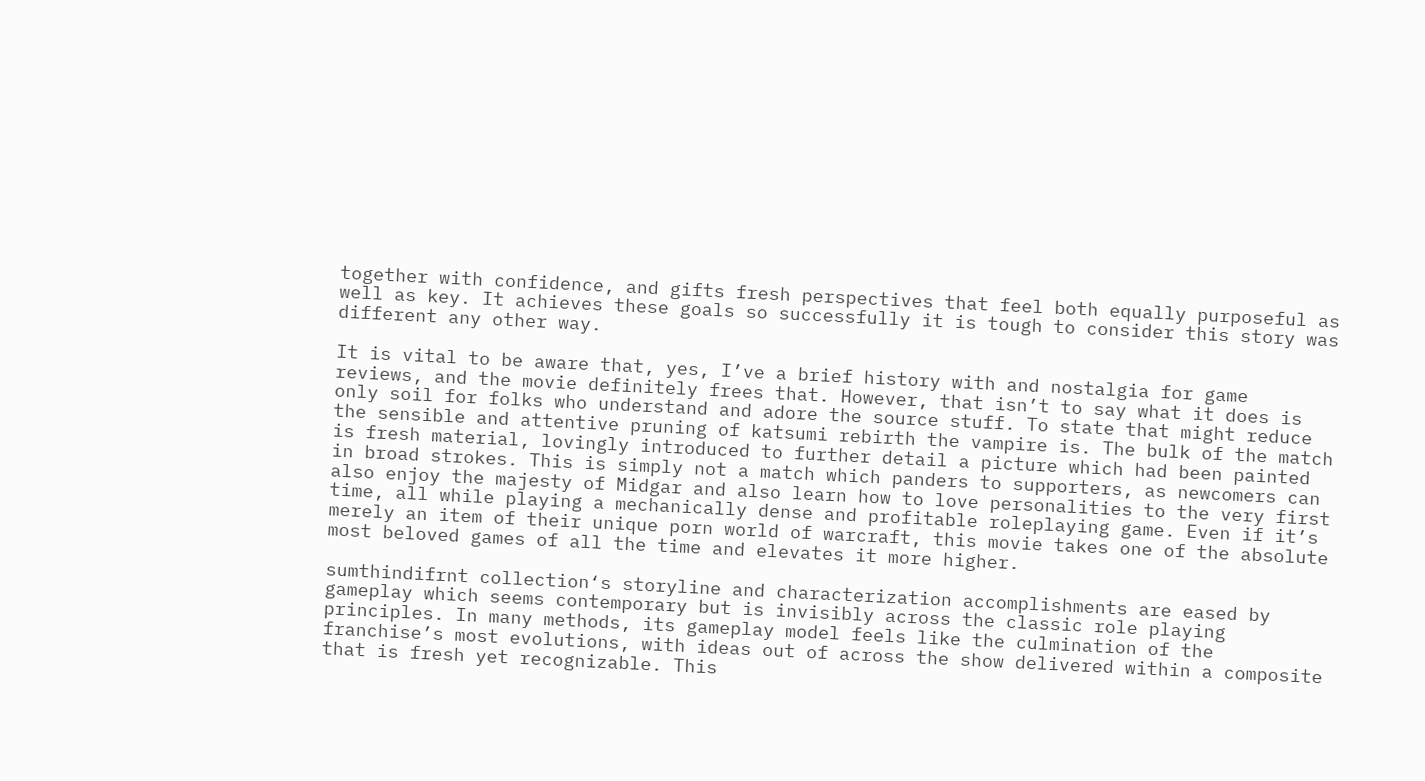together with confidence, and gifts fresh perspectives that feel both equally purposeful as well as key. It achieves these goals so successfully it is tough to consider this story was different any other way.

It is vital to be aware that, yes, I’ve a brief history with and nostalgia for game reviews, and the movie definitely frees that. However, that isn’t to say what it does is only soil for folks who understand and adore the source stuff. To state that might reduce the sensible and attentive pruning of katsumi rebirth the vampire is. The bulk of the match is fresh material, lovingly introduced to further detail a picture which had been painted in broad strokes. This is simply not a match which panders to supporters, as newcomers can also enjoy the majesty of Midgar and also learn how to love personalities to the very first time, all while playing a mechanically dense and profitable roleplaying game. Even if it’s merely an item of their unique porn world of warcraft, this movie takes one of the absolute most beloved games of all the time and elevates it more higher.

sumthindifrnt collection‘s storyline and characterization accomplishments are eased by gameplay which seems contemporary but is invisibly across the classic role playing principles. In many methods, its gameplay model feels like the culmination of the franchise’s most evolutions, with ideas out of across the show delivered within a composite that is fresh yet recognizable. This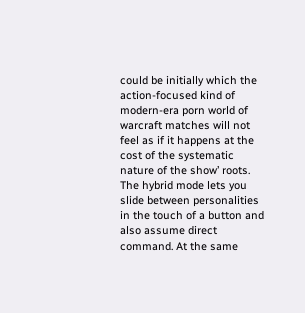could be initially which the action-focused kind of modern-era porn world of warcraft matches will not feel as if it happens at the cost of the systematic nature of the show’ roots. The hybrid mode lets you slide between personalities in the touch of a button and also assume direct command. At the same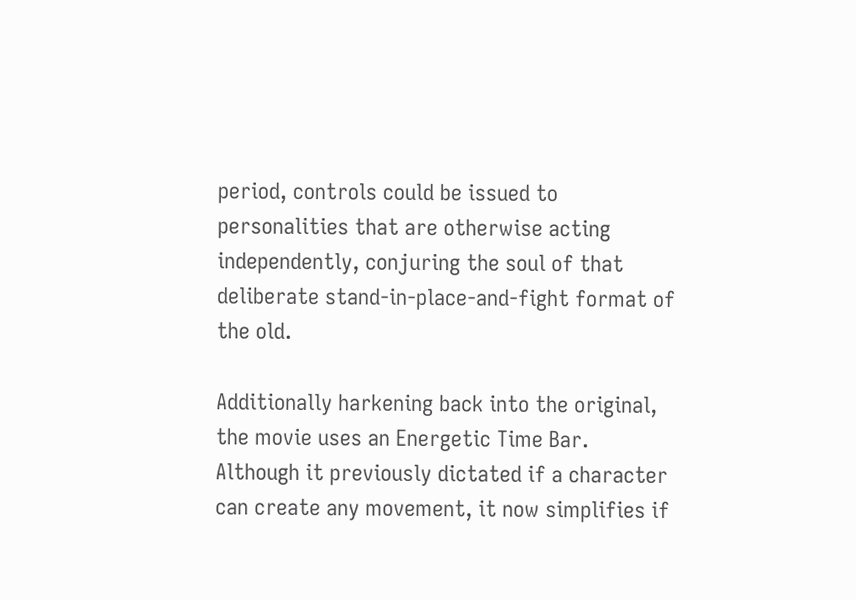period, controls could be issued to personalities that are otherwise acting independently, conjuring the soul of that deliberate stand-in-place-and-fight format of the old.

Additionally harkening back into the original, the movie uses an Energetic Time Bar. Although it previously dictated if a character can create any movement, it now simplifies if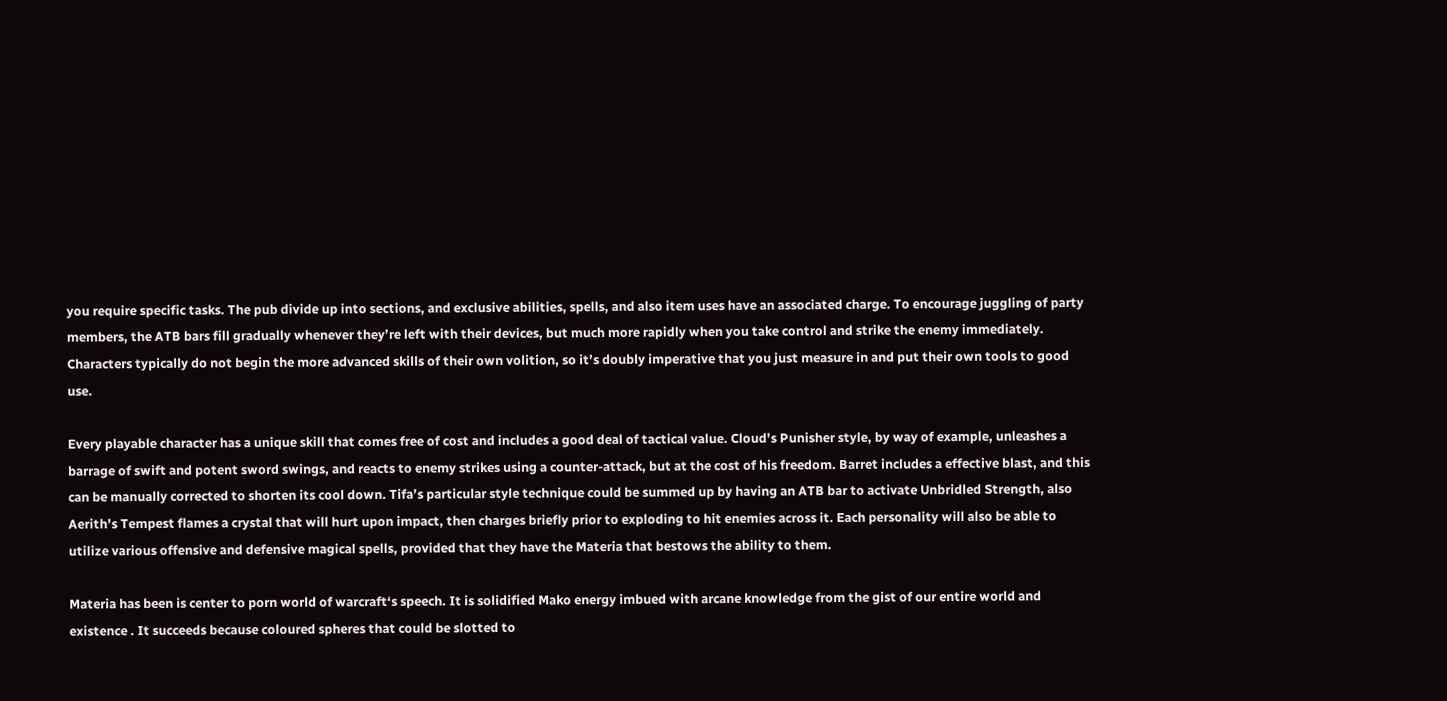you require specific tasks. The pub divide up into sections, and exclusive abilities, spells, and also item uses have an associated charge. To encourage juggling of party members, the ATB bars fill gradually whenever they’re left with their devices, but much more rapidly when you take control and strike the enemy immediately. Characters typically do not begin the more advanced skills of their own volition, so it’s doubly imperative that you just measure in and put their own tools to good use.

Every playable character has a unique skill that comes free of cost and includes a good deal of tactical value. Cloud’s Punisher style, by way of example, unleashes a barrage of swift and potent sword swings, and reacts to enemy strikes using a counter-attack, but at the cost of his freedom. Barret includes a effective blast, and this can be manually corrected to shorten its cool down. Tifa’s particular style technique could be summed up by having an ATB bar to activate Unbridled Strength, also Aerith’s Tempest flames a crystal that will hurt upon impact, then charges briefly prior to exploding to hit enemies across it. Each personality will also be able to utilize various offensive and defensive magical spells, provided that they have the Materia that bestows the ability to them.

Materia has been is center to porn world of warcraft‘s speech. It is solidified Mako energy imbued with arcane knowledge from the gist of our entire world and existence . It succeeds because coloured spheres that could be slotted to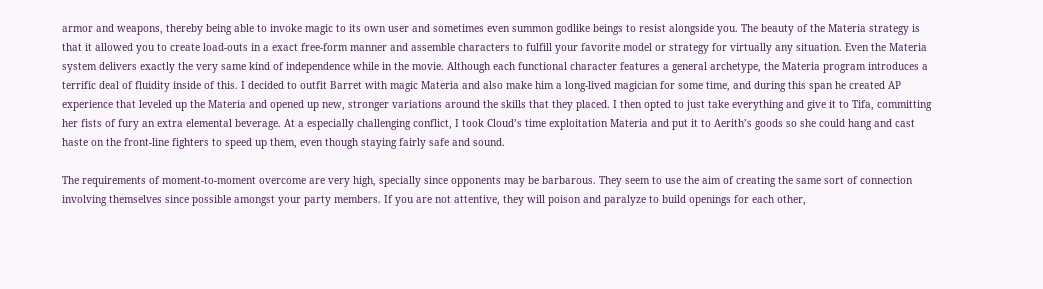armor and weapons, thereby being able to invoke magic to its own user and sometimes even summon godlike beings to resist alongside you. The beauty of the Materia strategy is that it allowed you to create load-outs in a exact free-form manner and assemble characters to fulfill your favorite model or strategy for virtually any situation. Even the Materia system delivers exactly the very same kind of independence while in the movie. Although each functional character features a general archetype, the Materia program introduces a terrific deal of fluidity inside of this. I decided to outfit Barret with magic Materia and also make him a long-lived magician for some time, and during this span he created AP experience that leveled up the Materia and opened up new, stronger variations around the skills that they placed. I then opted to just take everything and give it to Tifa, committing her fists of fury an extra elemental beverage. At a especially challenging conflict, I took Cloud’s time exploitation Materia and put it to Aerith’s goods so she could hang and cast haste on the front-line fighters to speed up them, even though staying fairly safe and sound.

The requirements of moment-to-moment overcome are very high, specially since opponents may be barbarous. They seem to use the aim of creating the same sort of connection involving themselves since possible amongst your party members. If you are not attentive, they will poison and paralyze to build openings for each other,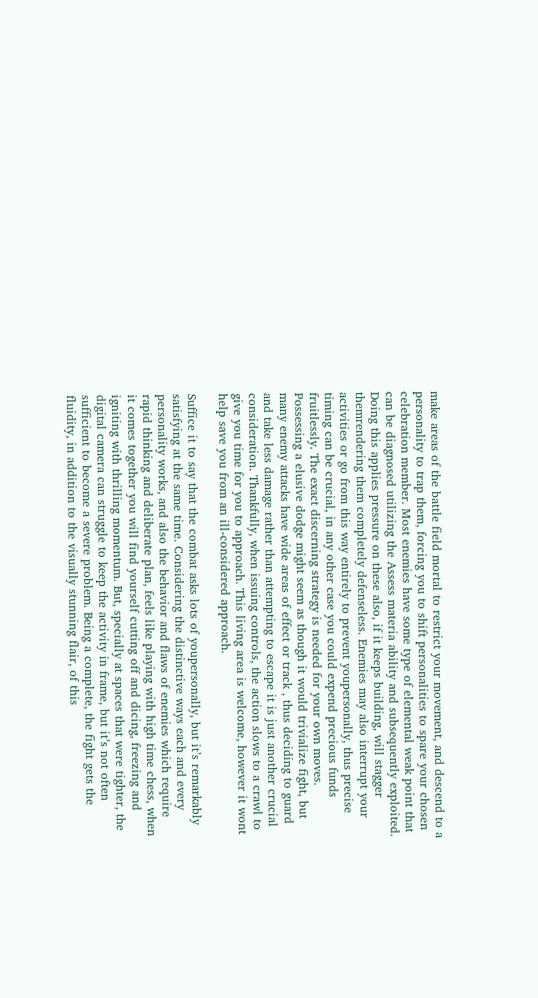make areas of the battle field mortal to restrict your movement, and descend to a personality to trap them, forcing you to shift personalities to spare your chosen celebration member. Most enemies have some type of elemental weak point that can be diagnosed utilizing the Assess materia ability and subsequently exploited. Doing this applies pressure on these also, if it keeps building, will stagger themrendering them completely defenseless. Enemies may also interrupt your activities or go from this way entirely to prevent youpersonally, thus precise timing can be crucial, in any other case you could expend precious funds fruitlessly. The exact discerning strategy is needed for your own moves. Possessing a elusive dodge might seem as though it would trivialize fight, but many enemy attacks have wide areas of effect or track , thus deciding to guard and take less damage rather than attempting to escape it is just another crucial consideration. Thankfully, when issuing controls, the action slows to a crawl to give you time for you to approach. This living area is welcome, however it wont help save you from an ill-considered approach.

Suffice it to say that the combat asks lots of youpersonally, but it’s remarkably satisfying at the same time. Considering the distinctive ways each and every personality works, and also the behavior and flaws of enemies which require rapid thinking and deliberate plan, feels like playing with high time chess, when it comes together you will find yourself cutting off and dicing, freezing and igniting with thrilling momentum. But, specially at spaces that were tighter, the digital camera can struggle to keep the activity in frame, but it’s not often sufficient to become a severe problem. Being a complete, the fight gets the fluidity, in addition to the visually stunning flair, of this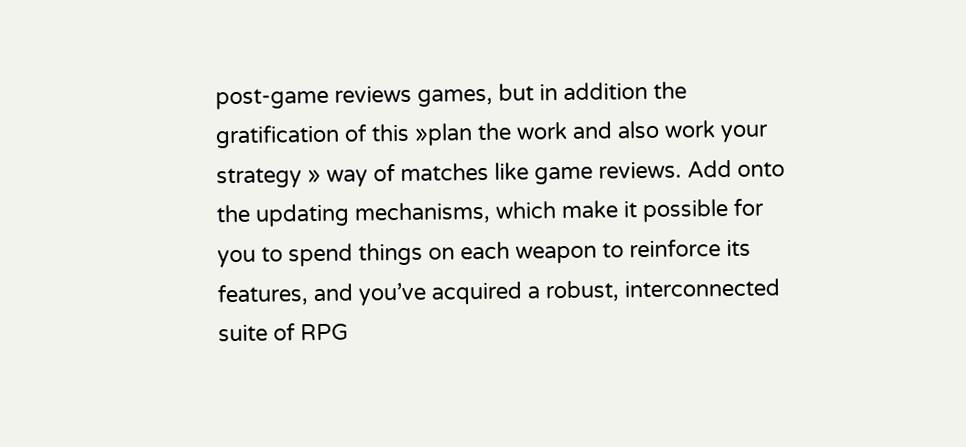post-game reviews games, but in addition the gratification of this »plan the work and also work your strategy » way of matches like game reviews. Add onto the updating mechanisms, which make it possible for you to spend things on each weapon to reinforce its features, and you’ve acquired a robust, interconnected suite of RPG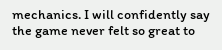mechanics. I will confidently say the game never felt so great to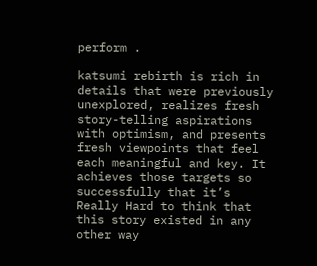perform .

katsumi rebirth is rich in details that were previously unexplored, realizes fresh story-telling aspirations with optimism, and presents fresh viewpoints that feel each meaningful and key. It achieves those targets so successfully that it’s Really Hard to think that this story existed in any other way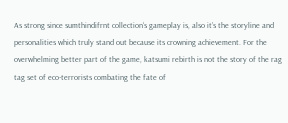As strong since sumthindifrnt collection‘s gameplay is, also it’s the storyline and personalities which truly stand out because its crowning achievement. For the overwhelming better part of the game, katsumi rebirth is not the story of the rag tag set of eco-terrorists combating the fate of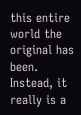this entire world the original has been. Instead, it really is a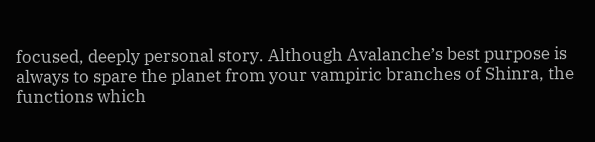focused, deeply personal story. Although Avalanche’s best purpose is always to spare the planet from your vampiric branches of Shinra, the functions which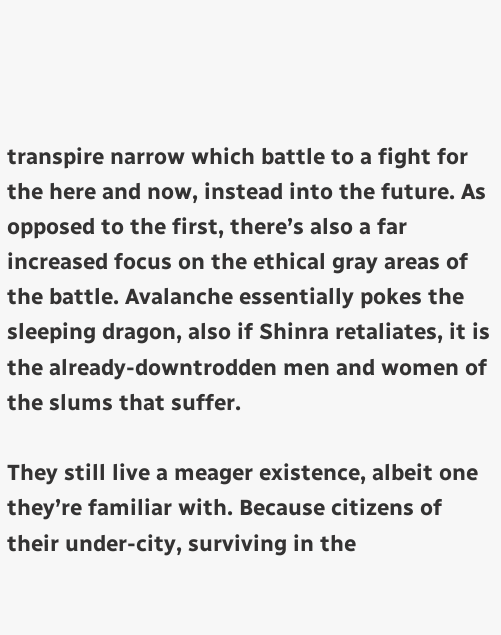transpire narrow which battle to a fight for the here and now, instead into the future. As opposed to the first, there’s also a far increased focus on the ethical gray areas of the battle. Avalanche essentially pokes the sleeping dragon, also if Shinra retaliates, it is the already-downtrodden men and women of the slums that suffer.

They still live a meager existence, albeit one they’re familiar with. Because citizens of their under-city, surviving in the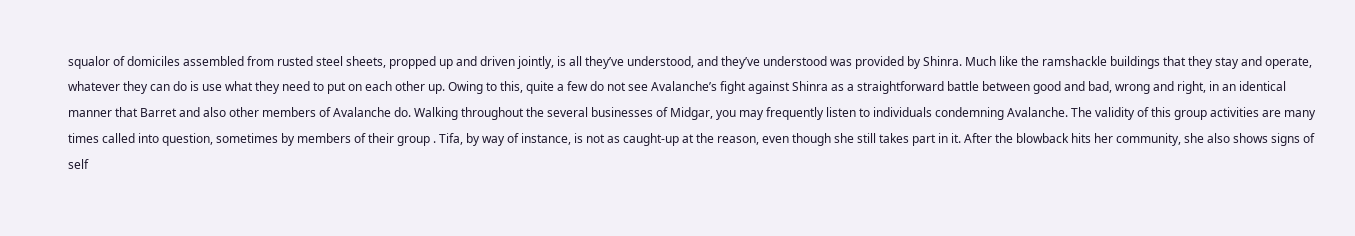squalor of domiciles assembled from rusted steel sheets, propped up and driven jointly, is all they’ve understood, and they’ve understood was provided by Shinra. Much like the ramshackle buildings that they stay and operate, whatever they can do is use what they need to put on each other up. Owing to this, quite a few do not see Avalanche’s fight against Shinra as a straightforward battle between good and bad, wrong and right, in an identical manner that Barret and also other members of Avalanche do. Walking throughout the several businesses of Midgar, you may frequently listen to individuals condemning Avalanche. The validity of this group activities are many times called into question, sometimes by members of their group . Tifa, by way of instance, is not as caught-up at the reason, even though she still takes part in it. After the blowback hits her community, she also shows signs of self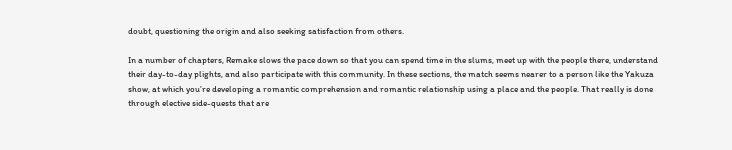doubt, questioning the origin and also seeking satisfaction from others.

In a number of chapters, Remake slows the pace down so that you can spend time in the slums, meet up with the people there, understand their day-to-day plights, and also participate with this community. In these sections, the match seems nearer to a person like the Yakuza show, at which you’re developing a romantic comprehension and romantic relationship using a place and the people. That really is done through elective side-quests that are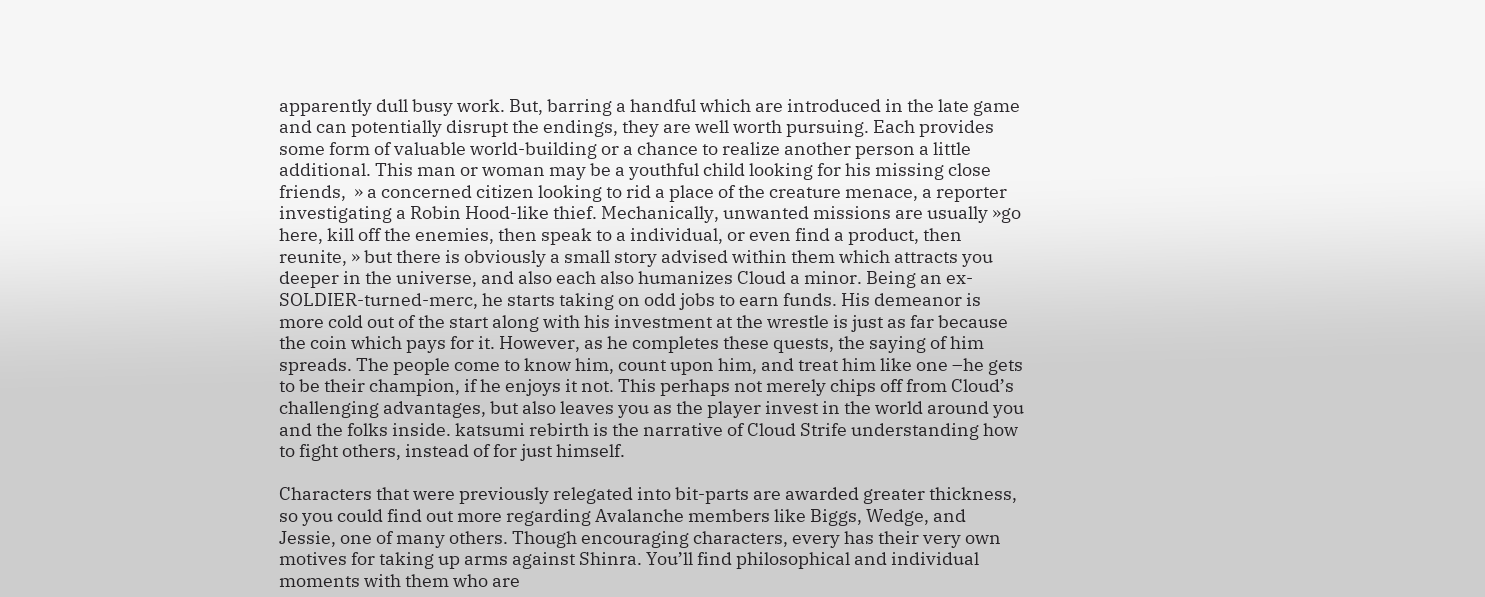apparently dull busy work. But, barring a handful which are introduced in the late game and can potentially disrupt the endings, they are well worth pursuing. Each provides some form of valuable world-building or a chance to realize another person a little additional. This man or woman may be a youthful child looking for his missing close friends,  » a concerned citizen looking to rid a place of the creature menace, a reporter investigating a Robin Hood-like thief. Mechanically, unwanted missions are usually »go here, kill off the enemies, then speak to a individual, or even find a product, then reunite, » but there is obviously a small story advised within them which attracts you deeper in the universe, and also each also humanizes Cloud a minor. Being an ex-SOLDIER-turned-merc, he starts taking on odd jobs to earn funds. His demeanor is more cold out of the start along with his investment at the wrestle is just as far because the coin which pays for it. However, as he completes these quests, the saying of him spreads. The people come to know him, count upon him, and treat him like one –he gets to be their champion, if he enjoys it not. This perhaps not merely chips off from Cloud’s challenging advantages, but also leaves you as the player invest in the world around you and the folks inside. katsumi rebirth is the narrative of Cloud Strife understanding how to fight others, instead of for just himself.

Characters that were previously relegated into bit-parts are awarded greater thickness, so you could find out more regarding Avalanche members like Biggs, Wedge, and Jessie, one of many others. Though encouraging characters, every has their very own motives for taking up arms against Shinra. You’ll find philosophical and individual moments with them who are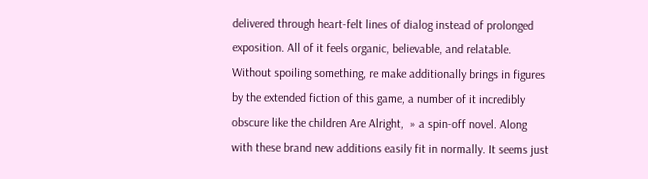delivered through heart-felt lines of dialog instead of prolonged exposition. All of it feels organic, believable, and relatable. Without spoiling something, re make additionally brings in figures by the extended fiction of this game, a number of it incredibly obscure like the children Are Alright,  » a spin-off novel. Along with these brand new additions easily fit in normally. It seems just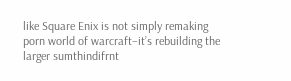like Square Enix is not simply remaking porn world of warcraft–it’s rebuilding the larger sumthindifrnt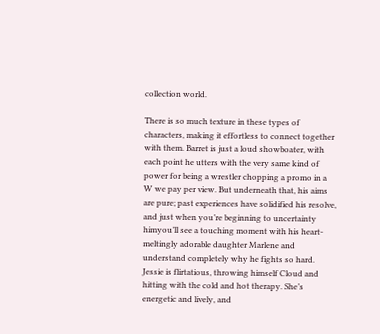collection world.

There is so much texture in these types of characters, making it effortless to connect together with them. Barret is just a loud showboater, with each point he utters with the very same kind of power for being a wrestler chopping a promo in a W we pay per view. But underneath that, his aims are pure; past experiences have solidified his resolve, and just when you’re beginning to uncertainty himyou’ll see a touching moment with his heart-meltingly adorable daughter Marlene and understand completely why he fights so hard. Jessie is flirtatious, throwing himself Cloud and hitting with the cold and hot therapy. She’s energetic and lively, and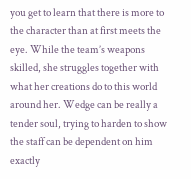you get to learn that there is more to the character than at first meets the eye. While the team’s weapons skilled, she struggles together with what her creations do to this world around her. Wedge can be really a tender soul, trying to harden to show the staff can be dependent on him exactly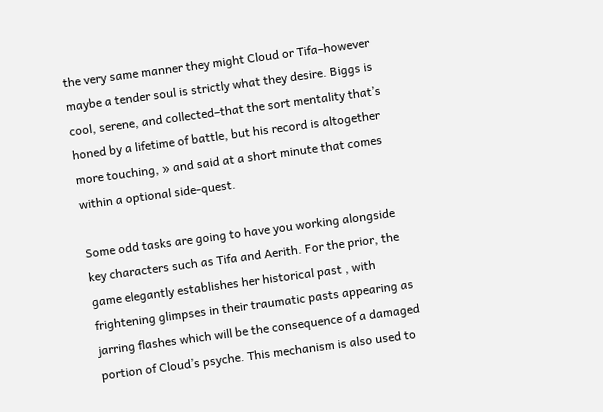the very same manner they might Cloud or Tifa–however maybe a tender soul is strictly what they desire. Biggs is cool, serene, and collected–that the sort mentality that’s honed by a lifetime of battle, but his record is altogether more touching, » and said at a short minute that comes within a optional side-quest.

Some odd tasks are going to have you working alongside key characters such as Tifa and Aerith. For the prior, the game elegantly establishes her historical past , with frightening glimpses in their traumatic pasts appearing as jarring flashes which will be the consequence of a damaged portion of Cloud’s psyche. This mechanism is also used to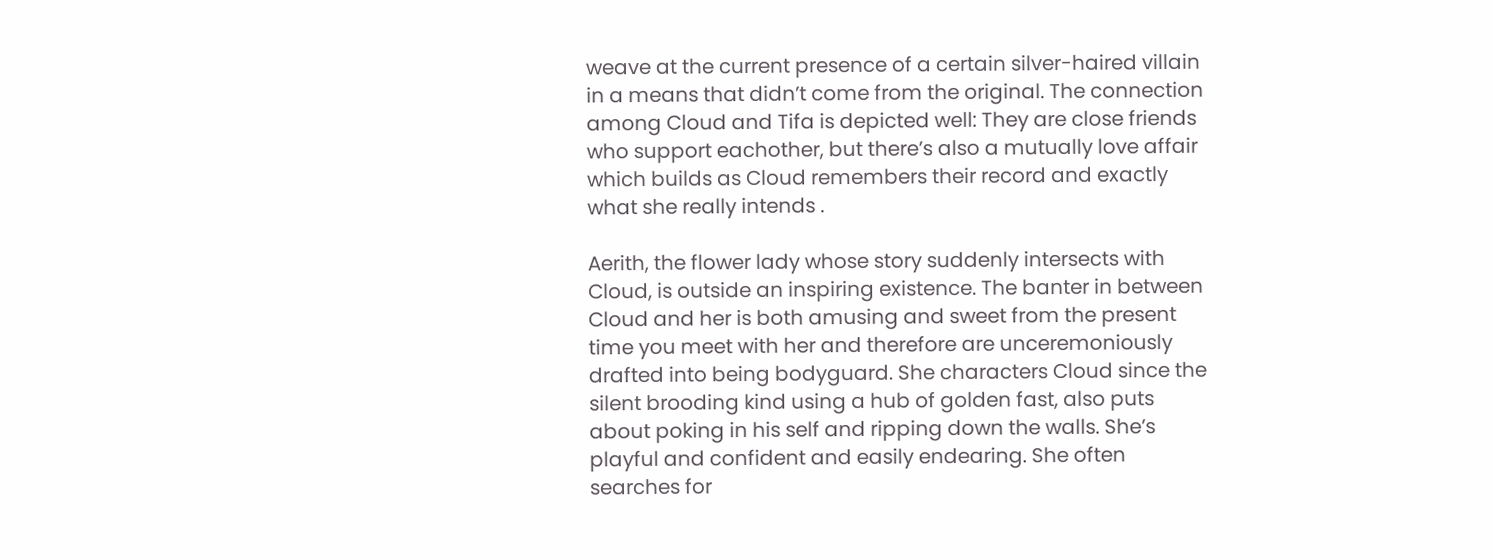weave at the current presence of a certain silver-haired villain in a means that didn’t come from the original. The connection among Cloud and Tifa is depicted well: They are close friends who support eachother, but there’s also a mutually love affair which builds as Cloud remembers their record and exactly what she really intends .

Aerith, the flower lady whose story suddenly intersects with Cloud, is outside an inspiring existence. The banter in between Cloud and her is both amusing and sweet from the present time you meet with her and therefore are unceremoniously drafted into being bodyguard. She characters Cloud since the silent brooding kind using a hub of golden fast, also puts about poking in his self and ripping down the walls. She’s playful and confident and easily endearing. She often searches for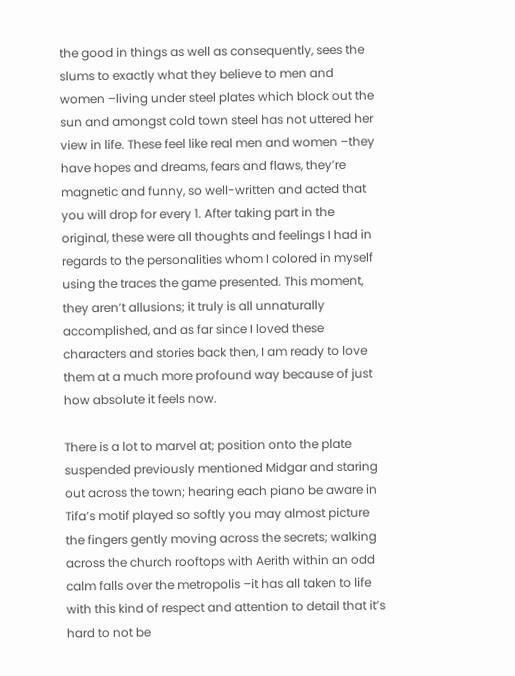the good in things as well as consequently, sees the slums to exactly what they believe to men and women –living under steel plates which block out the sun and amongst cold town steel has not uttered her view in life. These feel like real men and women –they have hopes and dreams, fears and flaws, they’re magnetic and funny, so well-written and acted that you will drop for every 1. After taking part in the original, these were all thoughts and feelings I had in regards to the personalities whom I colored in myself using the traces the game presented. This moment, they aren’t allusions; it truly is all unnaturally accomplished, and as far since I loved these characters and stories back then, I am ready to love them at a much more profound way because of just how absolute it feels now.

There is a lot to marvel at; position onto the plate suspended previously mentioned Midgar and staring out across the town; hearing each piano be aware in Tifa’s motif played so softly you may almost picture the fingers gently moving across the secrets; walking across the church rooftops with Aerith within an odd calm falls over the metropolis –it has all taken to life with this kind of respect and attention to detail that it’s hard to not be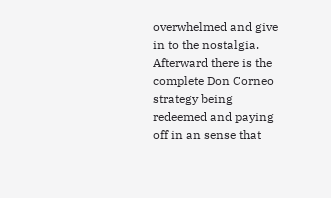overwhelmed and give in to the nostalgia. Afterward there is the complete Don Corneo strategy being redeemed and paying off in an sense that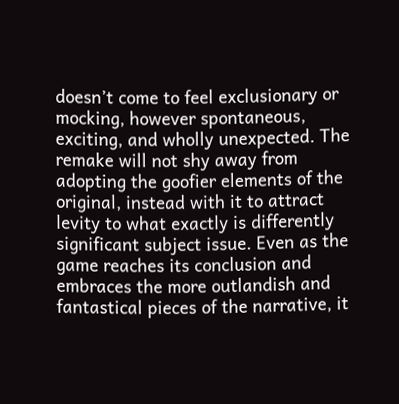doesn’t come to feel exclusionary or mocking, however spontaneous, exciting, and wholly unexpected. The remake will not shy away from adopting the goofier elements of the original, instead with it to attract levity to what exactly is differently significant subject issue. Even as the game reaches its conclusion and embraces the more outlandish and fantastical pieces of the narrative, it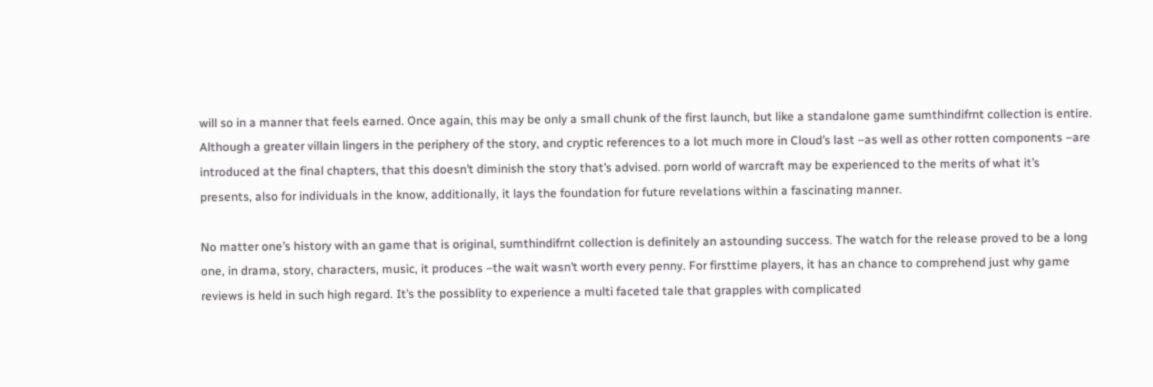will so in a manner that feels earned. Once again, this may be only a small chunk of the first launch, but like a standalone game sumthindifrnt collection is entire. Although a greater villain lingers in the periphery of the story, and cryptic references to a lot much more in Cloud’s last –as well as other rotten components –are introduced at the final chapters, that this doesn’t diminish the story that’s advised. porn world of warcraft may be experienced to the merits of what it’s presents, also for individuals in the know, additionally, it lays the foundation for future revelations within a fascinating manner.

No matter one’s history with an game that is original, sumthindifrnt collection is definitely an astounding success. The watch for the release proved to be a long one, in drama, story, characters, music, it produces –the wait wasn’t worth every penny. For firsttime players, it has an chance to comprehend just why game reviews is held in such high regard. It’s the possiblity to experience a multi faceted tale that grapples with complicated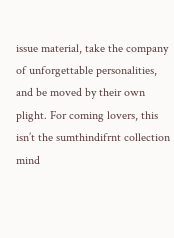issue material, take the company of unforgettable personalities, and be moved by their own plight. For coming lovers, this isn’t the sumthindifrnt collection mind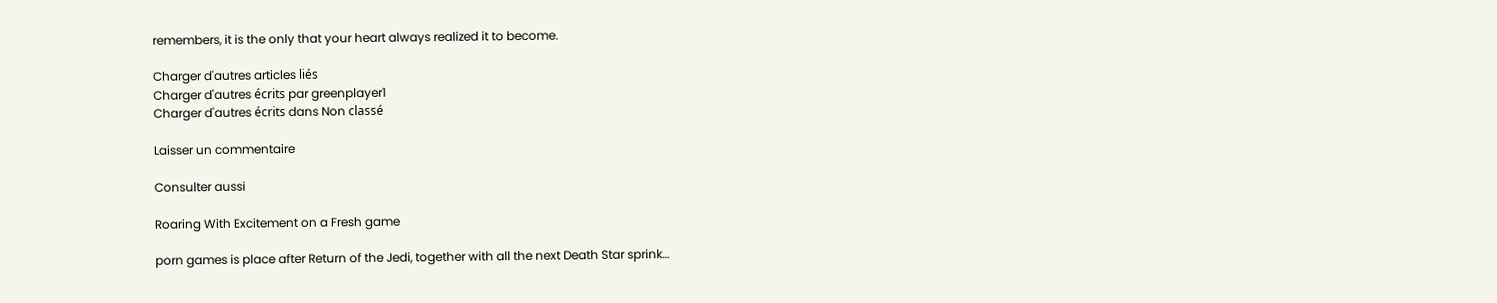remembers, it is the only that your heart always realized it to become.

Charger d'autres articles liés
Charger d'autres écrits par greenplayer1
Charger d'autres écrits dans Non classé

Laisser un commentaire

Consulter aussi

Roaring With Excitement on a Fresh game

porn games is place after Return of the Jedi, together with all the next Death Star sprink…